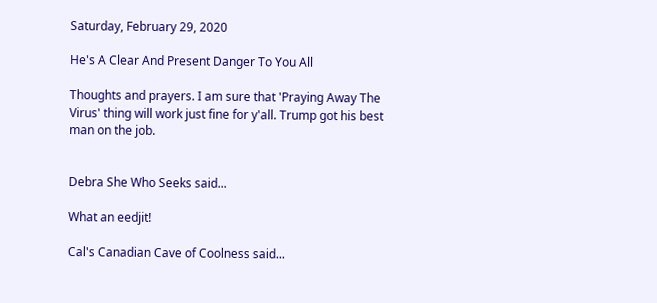Saturday, February 29, 2020

He's A Clear And Present Danger To You All

Thoughts and prayers. I am sure that 'Praying Away The Virus' thing will work just fine for y'all. Trump got his best man on the job.


Debra She Who Seeks said...

What an eedjit!

Cal's Canadian Cave of Coolness said...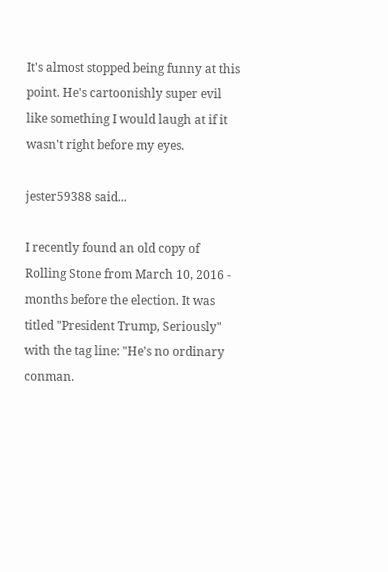It's almost stopped being funny at this point. He's cartoonishly super evil like something I would laugh at if it wasn't right before my eyes.

jester59388 said...

I recently found an old copy of Rolling Stone from March 10, 2016 - months before the election. It was titled "President Trump, Seriously" with the tag line: "He's no ordinary conman.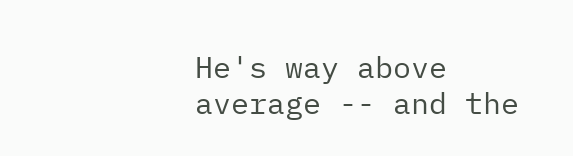He's way above average -- and the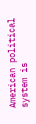American political system is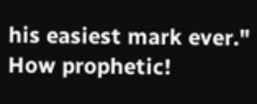his easiest mark ever." How prophetic!